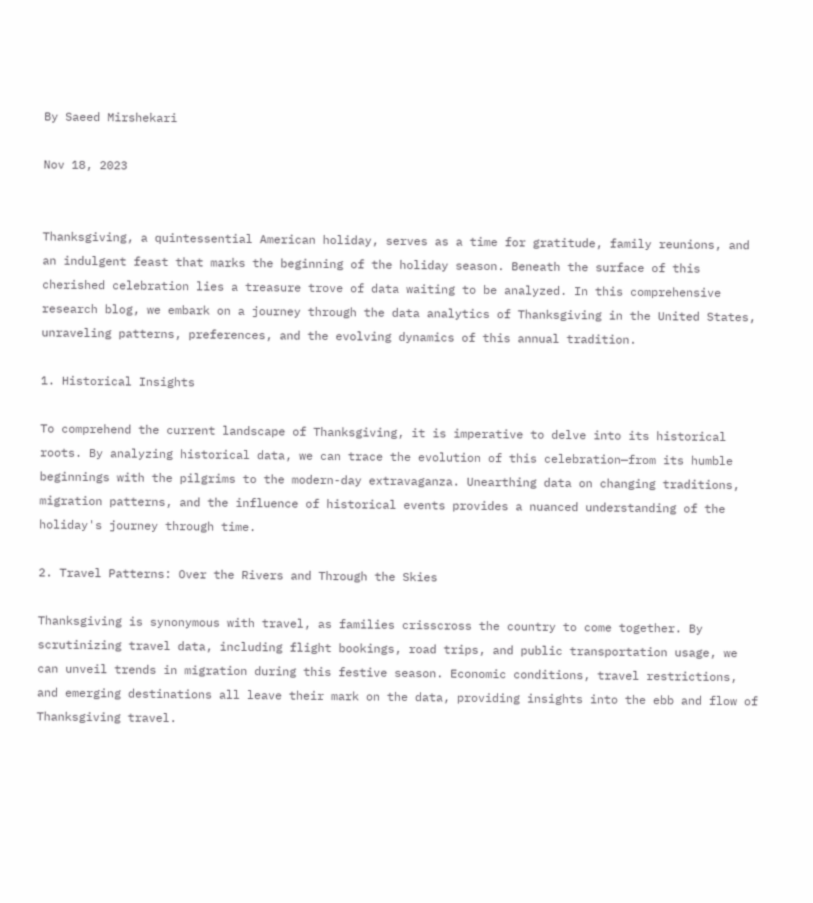By Saeed Mirshekari

Nov 18, 2023


Thanksgiving, a quintessential American holiday, serves as a time for gratitude, family reunions, and an indulgent feast that marks the beginning of the holiday season. Beneath the surface of this cherished celebration lies a treasure trove of data waiting to be analyzed. In this comprehensive research blog, we embark on a journey through the data analytics of Thanksgiving in the United States, unraveling patterns, preferences, and the evolving dynamics of this annual tradition.

1. Historical Insights

To comprehend the current landscape of Thanksgiving, it is imperative to delve into its historical roots. By analyzing historical data, we can trace the evolution of this celebration—from its humble beginnings with the pilgrims to the modern-day extravaganza. Unearthing data on changing traditions, migration patterns, and the influence of historical events provides a nuanced understanding of the holiday's journey through time.

2. Travel Patterns: Over the Rivers and Through the Skies

Thanksgiving is synonymous with travel, as families crisscross the country to come together. By scrutinizing travel data, including flight bookings, road trips, and public transportation usage, we can unveil trends in migration during this festive season. Economic conditions, travel restrictions, and emerging destinations all leave their mark on the data, providing insights into the ebb and flow of Thanksgiving travel.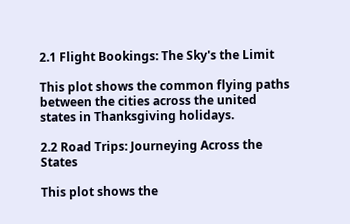2.1 Flight Bookings: The Sky's the Limit

This plot shows the common flying paths between the cities across the united states in Thanksgiving holidays.

2.2 Road Trips: Journeying Across the States

This plot shows the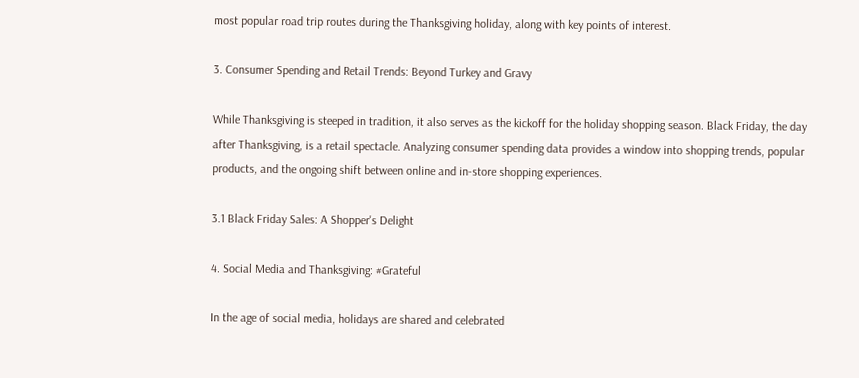most popular road trip routes during the Thanksgiving holiday, along with key points of interest.

3. Consumer Spending and Retail Trends: Beyond Turkey and Gravy

While Thanksgiving is steeped in tradition, it also serves as the kickoff for the holiday shopping season. Black Friday, the day after Thanksgiving, is a retail spectacle. Analyzing consumer spending data provides a window into shopping trends, popular products, and the ongoing shift between online and in-store shopping experiences.

3.1 Black Friday Sales: A Shopper's Delight

4. Social Media and Thanksgiving: #Grateful

In the age of social media, holidays are shared and celebrated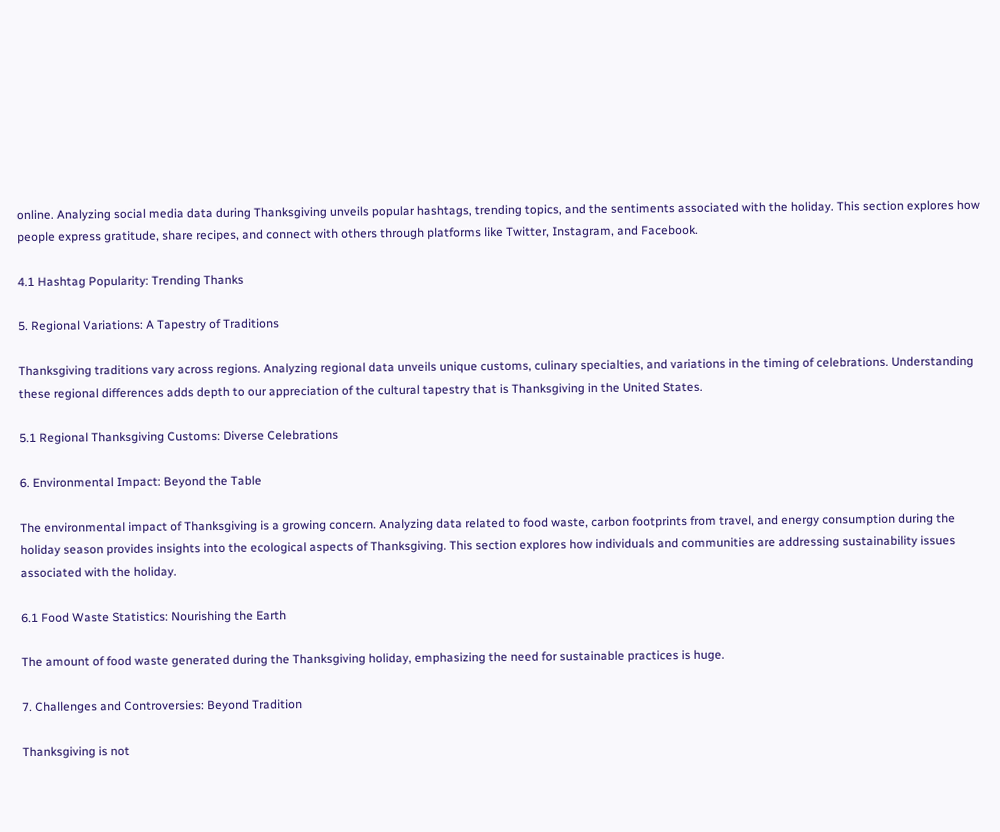online. Analyzing social media data during Thanksgiving unveils popular hashtags, trending topics, and the sentiments associated with the holiday. This section explores how people express gratitude, share recipes, and connect with others through platforms like Twitter, Instagram, and Facebook.

4.1 Hashtag Popularity: Trending Thanks

5. Regional Variations: A Tapestry of Traditions

Thanksgiving traditions vary across regions. Analyzing regional data unveils unique customs, culinary specialties, and variations in the timing of celebrations. Understanding these regional differences adds depth to our appreciation of the cultural tapestry that is Thanksgiving in the United States.

5.1 Regional Thanksgiving Customs: Diverse Celebrations

6. Environmental Impact: Beyond the Table

The environmental impact of Thanksgiving is a growing concern. Analyzing data related to food waste, carbon footprints from travel, and energy consumption during the holiday season provides insights into the ecological aspects of Thanksgiving. This section explores how individuals and communities are addressing sustainability issues associated with the holiday.

6.1 Food Waste Statistics: Nourishing the Earth

The amount of food waste generated during the Thanksgiving holiday, emphasizing the need for sustainable practices is huge.

7. Challenges and Controversies: Beyond Tradition

Thanksgiving is not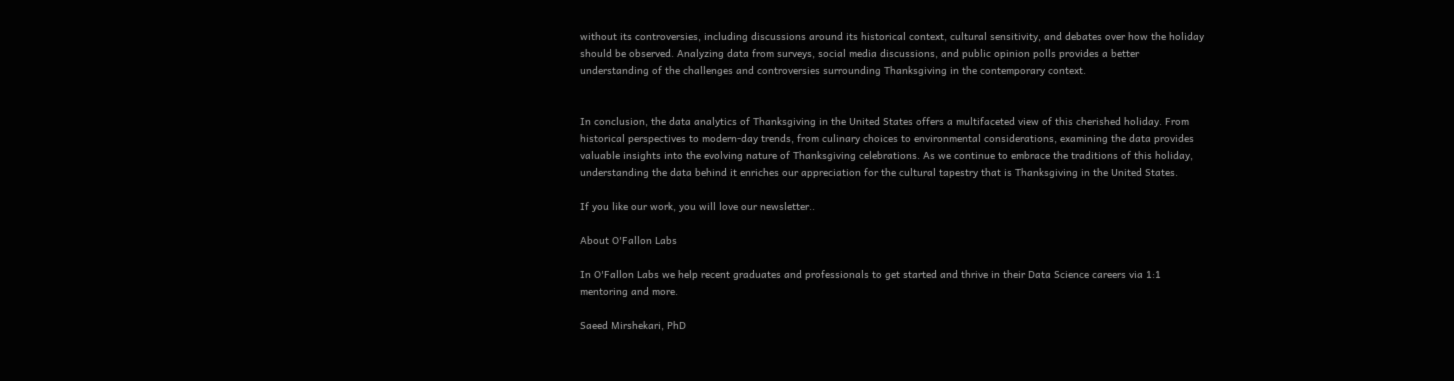without its controversies, including discussions around its historical context, cultural sensitivity, and debates over how the holiday should be observed. Analyzing data from surveys, social media discussions, and public opinion polls provides a better understanding of the challenges and controversies surrounding Thanksgiving in the contemporary context.


In conclusion, the data analytics of Thanksgiving in the United States offers a multifaceted view of this cherished holiday. From historical perspectives to modern-day trends, from culinary choices to environmental considerations, examining the data provides valuable insights into the evolving nature of Thanksgiving celebrations. As we continue to embrace the traditions of this holiday, understanding the data behind it enriches our appreciation for the cultural tapestry that is Thanksgiving in the United States.

If you like our work, you will love our newsletter..

About O'Fallon Labs

In O'Fallon Labs we help recent graduates and professionals to get started and thrive in their Data Science careers via 1:1 mentoring and more.

Saeed Mirshekari, PhD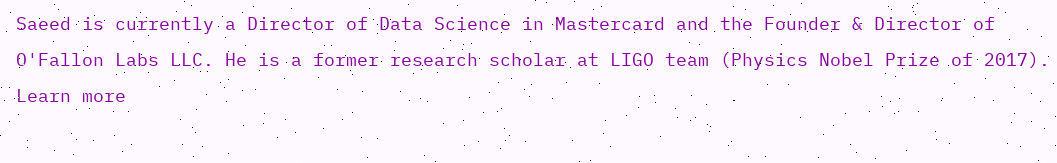Saeed is currently a Director of Data Science in Mastercard and the Founder & Director of O'Fallon Labs LLC. He is a former research scholar at LIGO team (Physics Nobel Prize of 2017). Learn more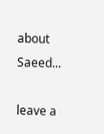about Saeed...

leave a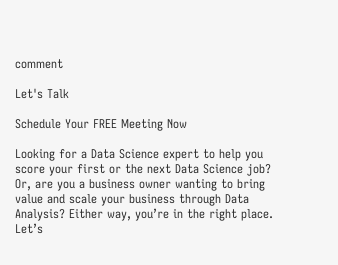comment

Let's Talk

Schedule Your FREE Meeting Now

Looking for a Data Science expert to help you score your first or the next Data Science job? Or, are you a business owner wanting to bring value and scale your business through Data Analysis? Either way, you’re in the right place. Let’s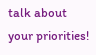talk about your priorities!